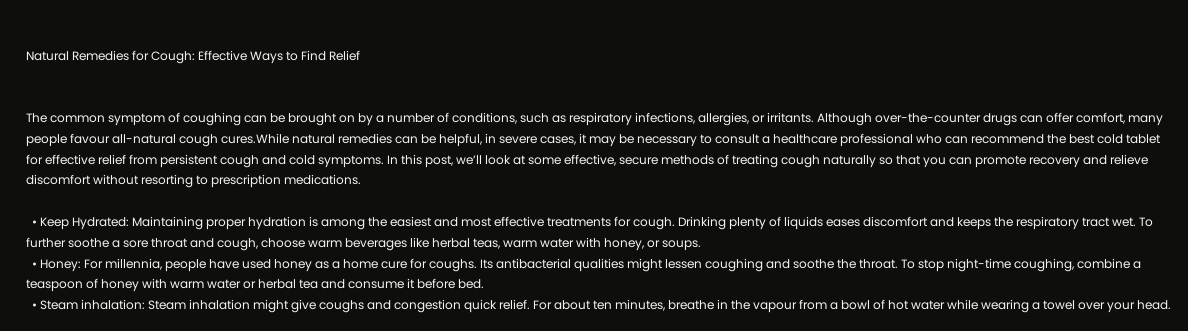Natural Remedies for Cough: Effective Ways to Find Relief


The common symptom of coughing can be brought on by a number of conditions, such as respiratory infections, allergies, or irritants. Although over-the-counter drugs can offer comfort, many people favour all-natural cough cures.While natural remedies can be helpful, in severe cases, it may be necessary to consult a healthcare professional who can recommend the best cold tablet for effective relief from persistent cough and cold symptoms. In this post, we’ll look at some effective, secure methods of treating cough naturally so that you can promote recovery and relieve discomfort without resorting to prescription medications.

  • Keep Hydrated: Maintaining proper hydration is among the easiest and most effective treatments for cough. Drinking plenty of liquids eases discomfort and keeps the respiratory tract wet. To further soothe a sore throat and cough, choose warm beverages like herbal teas, warm water with honey, or soups.
  • Honey: For millennia, people have used honey as a home cure for coughs. Its antibacterial qualities might lessen coughing and soothe the throat. To stop night-time coughing, combine a teaspoon of honey with warm water or herbal tea and consume it before bed.
  • Steam inhalation: Steam inhalation might give coughs and congestion quick relief. For about ten minutes, breathe in the vapour from a bowl of hot water while wearing a towel over your head.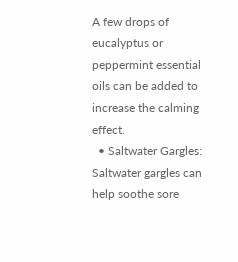A few drops of eucalyptus or peppermint essential oils can be added to increase the calming effect.
  • Saltwater Gargles: Saltwater gargles can help soothe sore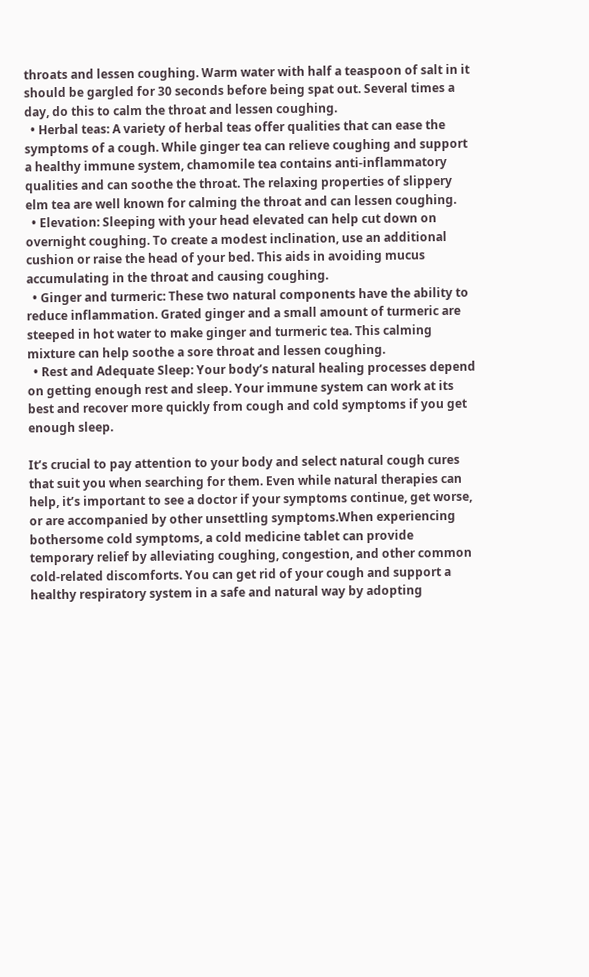throats and lessen coughing. Warm water with half a teaspoon of salt in it should be gargled for 30 seconds before being spat out. Several times a day, do this to calm the throat and lessen coughing.
  • Herbal teas: A variety of herbal teas offer qualities that can ease the symptoms of a cough. While ginger tea can relieve coughing and support a healthy immune system, chamomile tea contains anti-inflammatory qualities and can soothe the throat. The relaxing properties of slippery elm tea are well known for calming the throat and can lessen coughing.
  • Elevation: Sleeping with your head elevated can help cut down on overnight coughing. To create a modest inclination, use an additional cushion or raise the head of your bed. This aids in avoiding mucus accumulating in the throat and causing coughing.
  • Ginger and turmeric: These two natural components have the ability to reduce inflammation. Grated ginger and a small amount of turmeric are steeped in hot water to make ginger and turmeric tea. This calming mixture can help soothe a sore throat and lessen coughing.
  • Rest and Adequate Sleep: Your body’s natural healing processes depend on getting enough rest and sleep. Your immune system can work at its best and recover more quickly from cough and cold symptoms if you get enough sleep.

It’s crucial to pay attention to your body and select natural cough cures that suit you when searching for them. Even while natural therapies can help, it’s important to see a doctor if your symptoms continue, get worse, or are accompanied by other unsettling symptoms.When experiencing bothersome cold symptoms, a cold medicine tablet can provide temporary relief by alleviating coughing, congestion, and other common cold-related discomforts. You can get rid of your cough and support a healthy respiratory system in a safe and natural way by adopting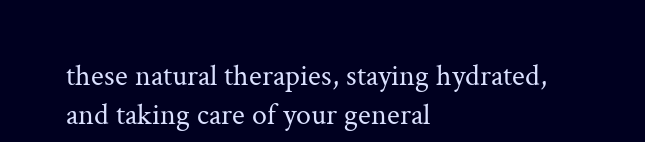these natural therapies, staying hydrated, and taking care of your general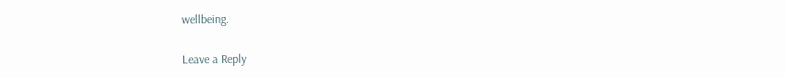wellbeing.

Leave a Reply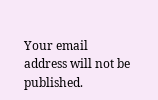Your email address will not be published.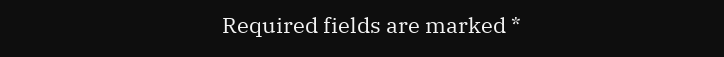Required fields are marked *